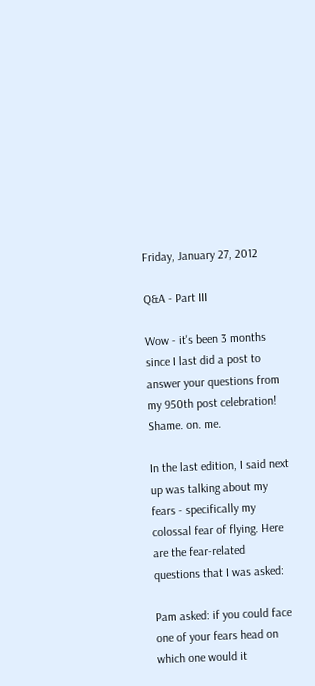Friday, January 27, 2012

Q&A - Part III

Wow - it's been 3 months since I last did a post to answer your questions from my 950th post celebration! Shame. on. me.

In the last edition, I said next up was talking about my fears - specifically my colossal fear of flying. Here are the fear-related questions that I was asked:

Pam asked: if you could face one of your fears head on which one would it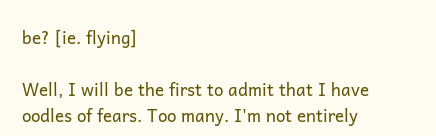be? [ie. flying]

Well, I will be the first to admit that I have oodles of fears. Too many. I'm not entirely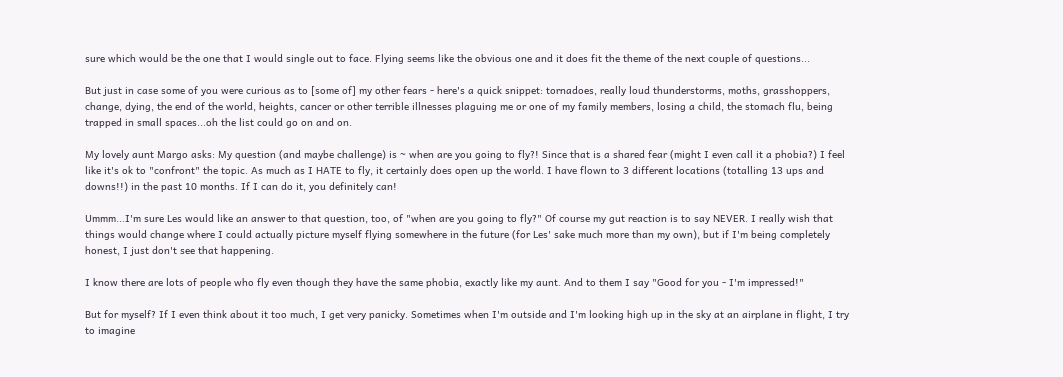sure which would be the one that I would single out to face. Flying seems like the obvious one and it does fit the theme of the next couple of questions...

But just in case some of you were curious as to [some of] my other fears - here's a quick snippet: tornadoes, really loud thunderstorms, moths, grasshoppers, change, dying, the end of the world, heights, cancer or other terrible illnesses plaguing me or one of my family members, losing a child, the stomach flu, being trapped in small spaces...oh the list could go on and on.

My lovely aunt Margo asks: My question (and maybe challenge) is ~ when are you going to fly?! Since that is a shared fear (might I even call it a phobia?) I feel like it's ok to "confront" the topic. As much as I HATE to fly, it certainly does open up the world. I have flown to 3 different locations (totalling 13 ups and downs!!) in the past 10 months. If I can do it, you definitely can!

Ummm...I'm sure Les would like an answer to that question, too, of "when are you going to fly?" Of course my gut reaction is to say NEVER. I really wish that things would change where I could actually picture myself flying somewhere in the future (for Les' sake much more than my own), but if I'm being completely honest, I just don't see that happening.

I know there are lots of people who fly even though they have the same phobia, exactly like my aunt. And to them I say "Good for you - I'm impressed!"

But for myself? If I even think about it too much, I get very panicky. Sometimes when I'm outside and I'm looking high up in the sky at an airplane in flight, I try to imagine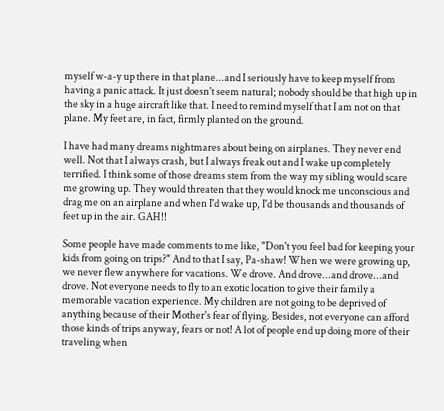myself w-a-y up there in that plane...and I seriously have to keep myself from having a panic attack. It just doesn't seem natural; nobody should be that high up in the sky in a huge aircraft like that. I need to remind myself that I am not on that plane. My feet are, in fact, firmly planted on the ground.

I have had many dreams nightmares about being on airplanes. They never end well. Not that I always crash, but I always freak out and I wake up completely terrified. I think some of those dreams stem from the way my sibling would scare me growing up. They would threaten that they would knock me unconscious and drag me on an airplane and when I'd wake up, I'd be thousands and thousands of feet up in the air. GAH!!

Some people have made comments to me like, "Don't you feel bad for keeping your kids from going on trips?" And to that I say, Pa-shaw! When we were growing up, we never flew anywhere for vacations. We drove. And drove...and drove...and drove. Not everyone needs to fly to an exotic location to give their family a memorable vacation experience. My children are not going to be deprived of anything because of their Mother's fear of flying. Besides, not everyone can afford those kinds of trips anyway, fears or not! A lot of people end up doing more of their traveling when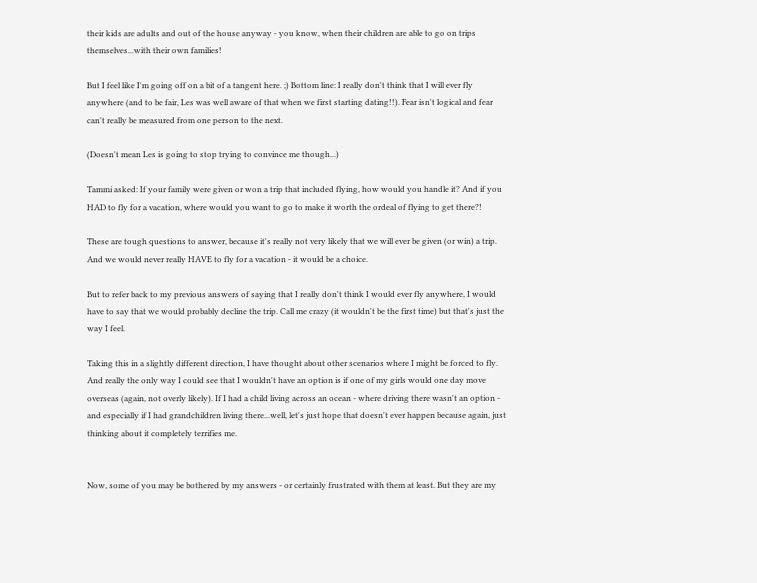their kids are adults and out of the house anyway - you know, when their children are able to go on trips themselves...with their own families!

But I feel like I'm going off on a bit of a tangent here. ;) Bottom line: I really don't think that I will ever fly anywhere (and to be fair, Les was well aware of that when we first starting dating!!). Fear isn't logical and fear can't really be measured from one person to the next.

(Doesn't mean Les is going to stop trying to convince me though...)

Tammi asked: If your family were given or won a trip that included flying, how would you handle it? And if you HAD to fly for a vacation, where would you want to go to make it worth the ordeal of flying to get there?!

These are tough questions to answer, because it's really not very likely that we will ever be given (or win) a trip. And we would never really HAVE to fly for a vacation - it would be a choice.

But to refer back to my previous answers of saying that I really don't think I would ever fly anywhere, I would have to say that we would probably decline the trip. Call me crazy (it wouldn't be the first time) but that's just the way I feel.

Taking this in a slightly different direction, I have thought about other scenarios where I might be forced to fly. And really the only way I could see that I wouldn't have an option is if one of my girls would one day move overseas (again, not overly likely). If I had a child living across an ocean - where driving there wasn't an option - and especially if I had grandchildren living there...well, let's just hope that doesn't ever happen because again, just thinking about it completely terrifies me.


Now, some of you may be bothered by my answers - or certainly frustrated with them at least. But they are my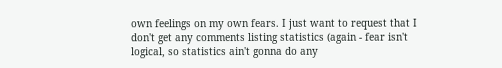own feelings on my own fears. I just want to request that I don't get any comments listing statistics (again - fear isn't logical, so statistics ain't gonna do any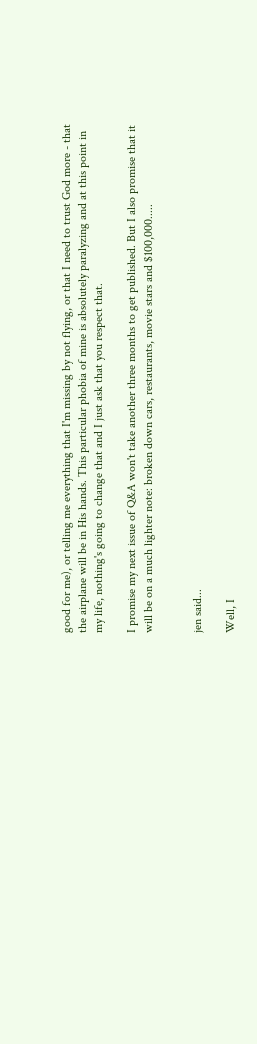good for me), or telling me everything that I'm missing by not flying, or that I need to trust God more - that the airplane will be in His hands. This particular phobia of mine is absolutely paralyzing and at this point in my life, nothing's going to change that and I just ask that you respect that.

I promise my next issue of Q&A won't take another three months to get published. But I also promise that it will be on a much lighter note: broken down cars, restaurants, movie stars and $100,000.....


jen said...

Well, I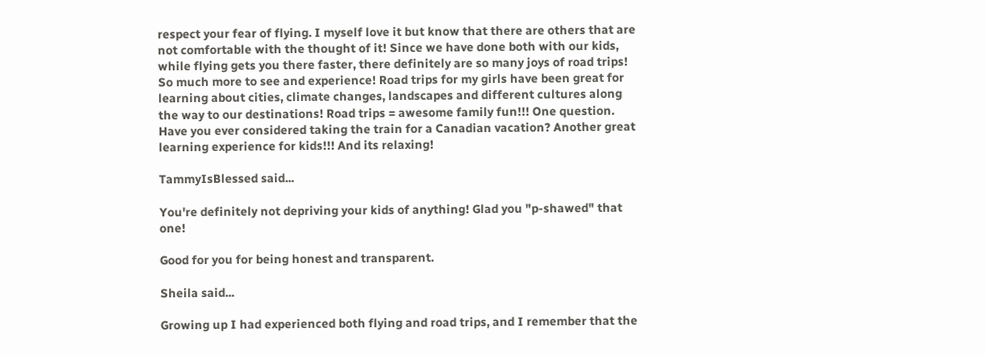respect your fear of flying. I myself love it but know that there are others that are not comfortable with the thought of it! Since we have done both with our kids, while flying gets you there faster, there definitely are so many joys of road trips! So much more to see and experience! Road trips for my girls have been great for learning about cities, climate changes, landscapes and different cultures along the way to our destinations! Road trips = awesome family fun!!! One question. Have you ever considered taking the train for a Canadian vacation? Another great learning experience for kids!!! And its relaxing!

TammyIsBlessed said...

You're definitely not depriving your kids of anything! Glad you "p-shawed" that one!

Good for you for being honest and transparent.

Sheila said...

Growing up I had experienced both flying and road trips, and I remember that the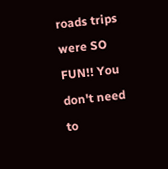roads trips were SO FUN!! You don't need to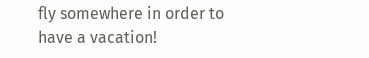fly somewhere in order to have a vacation!